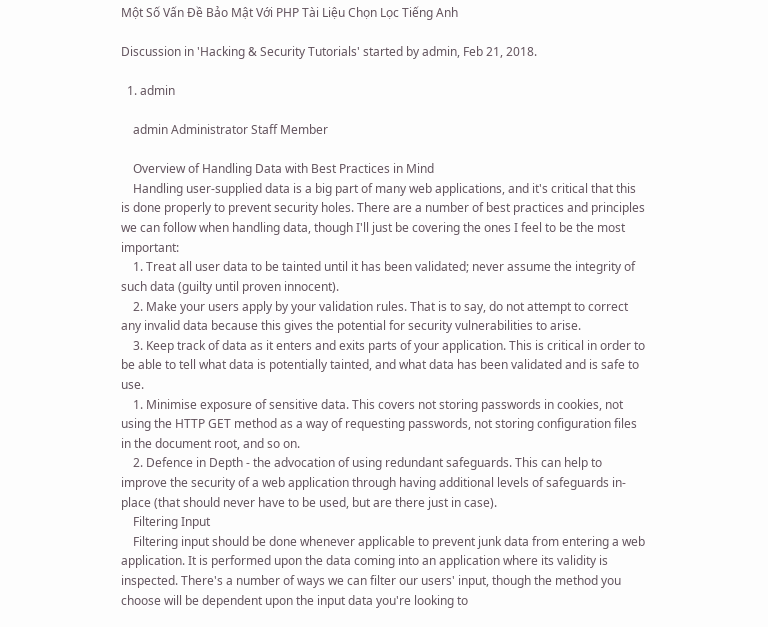Một Số Vấn Đề Bảo Mật Với PHP Tài Liệu Chọn Lọc Tiếng Anh

Discussion in 'Hacking & Security Tutorials' started by admin, Feb 21, 2018.

  1. admin

    admin Administrator Staff Member

    Overview of Handling Data with Best Practices in Mind
    Handling user-supplied data is a big part of many web applications, and it's critical that this is done properly to prevent security holes. There are a number of best practices and principles we can follow when handling data, though I'll just be covering the ones I feel to be the most important:
    1. Treat all user data to be tainted until it has been validated; never assume the integrity of such data (guilty until proven innocent).
    2. Make your users apply by your validation rules. That is to say, do not attempt to correct any invalid data because this gives the potential for security vulnerabilities to arise.
    3. Keep track of data as it enters and exits parts of your application. This is critical in order to be able to tell what data is potentially tainted, and what data has been validated and is safe to use.
    1. Minimise exposure of sensitive data. This covers not storing passwords in cookies, not using the HTTP GET method as a way of requesting passwords, not storing configuration files in the document root, and so on.
    2. Defence in Depth - the advocation of using redundant safeguards. This can help to improve the security of a web application through having additional levels of safeguards in-place (that should never have to be used, but are there just in case).
    Filtering Input
    Filtering input should be done whenever applicable to prevent junk data from entering a web application. It is performed upon the data coming into an application where its validity is inspected. There's a number of ways we can filter our users' input, though the method you choose will be dependent upon the input data you're looking to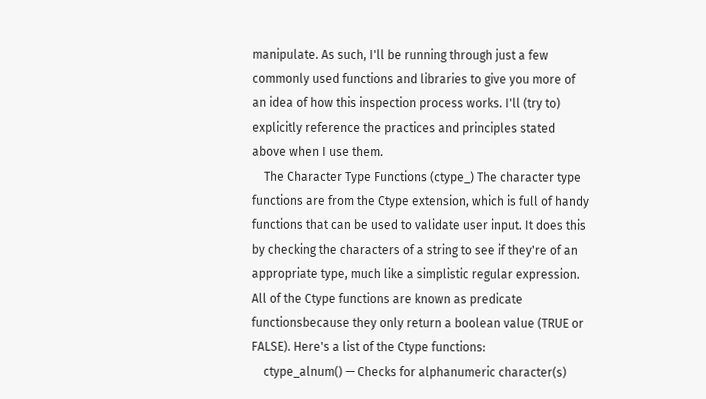manipulate. As such, I'll be running through just a few commonly used functions and libraries to give you more of an idea of how this inspection process works. I'll (try to) explicitly reference the practices and principles stated above when I use them.
    The Character Type Functions (ctype_) The character type functions are from the Ctype extension, which is full of handy functions that can be used to validate user input. It does this by checking the characters of a string to see if they're of an appropriate type, much like a simplistic regular expression. All of the Ctype functions are known as predicate functionsbecause they only return a boolean value (TRUE or FALSE). Here's a list of the Ctype functions:
    ctype_alnum() — Checks for alphanumeric character(s)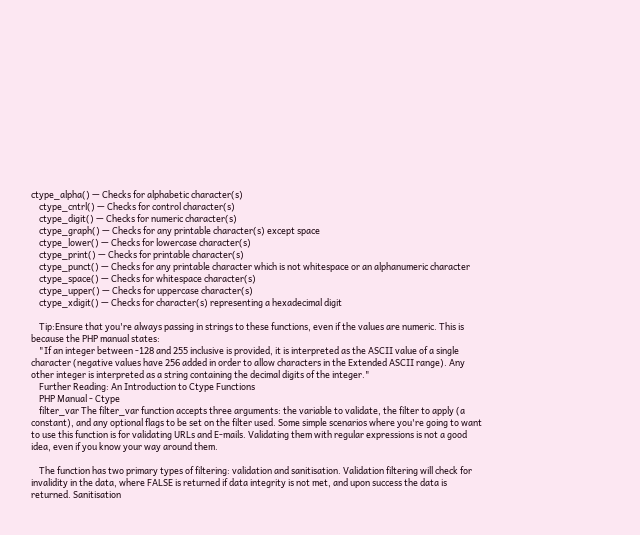ctype_alpha() — Checks for alphabetic character(s)
    ctype_cntrl() — Checks for control character(s)
    ctype_digit() — Checks for numeric character(s)
    ctype_graph() — Checks for any printable character(s) except space
    ctype_lower() — Checks for lowercase character(s)
    ctype_print() — Checks for printable character(s)
    ctype_punct() — Checks for any printable character which is not whitespace or an alphanumeric character
    ctype_space() — Checks for whitespace character(s)
    ctype_upper() — Checks for uppercase character(s)
    ctype_xdigit() — Checks for character(s) representing a hexadecimal digit

    Tip:Ensure that you're always passing in strings to these functions, even if the values are numeric. This is because the PHP manual states:
    "If an integer between -128 and 255 inclusive is provided, it is interpreted as the ASCII value of a single character (negative values have 256 added in order to allow characters in the Extended ASCII range). Any other integer is interpreted as a string containing the decimal digits of the integer."
    Further Reading: An Introduction to Ctype Functions
    PHP Manual - Ctype
    filter_var The filter_var function accepts three arguments: the variable to validate, the filter to apply (a constant), and any optional flags to be set on the filter used. Some simple scenarios where you're going to want to use this function is for validating URLs and E-mails. Validating them with regular expressions is not a good idea, even if you know your way around them.

    The function has two primary types of filtering: validation and sanitisation. Validation filtering will check for invalidity in the data, where FALSE is returned if data integrity is not met, and upon success the data is returned. Sanitisation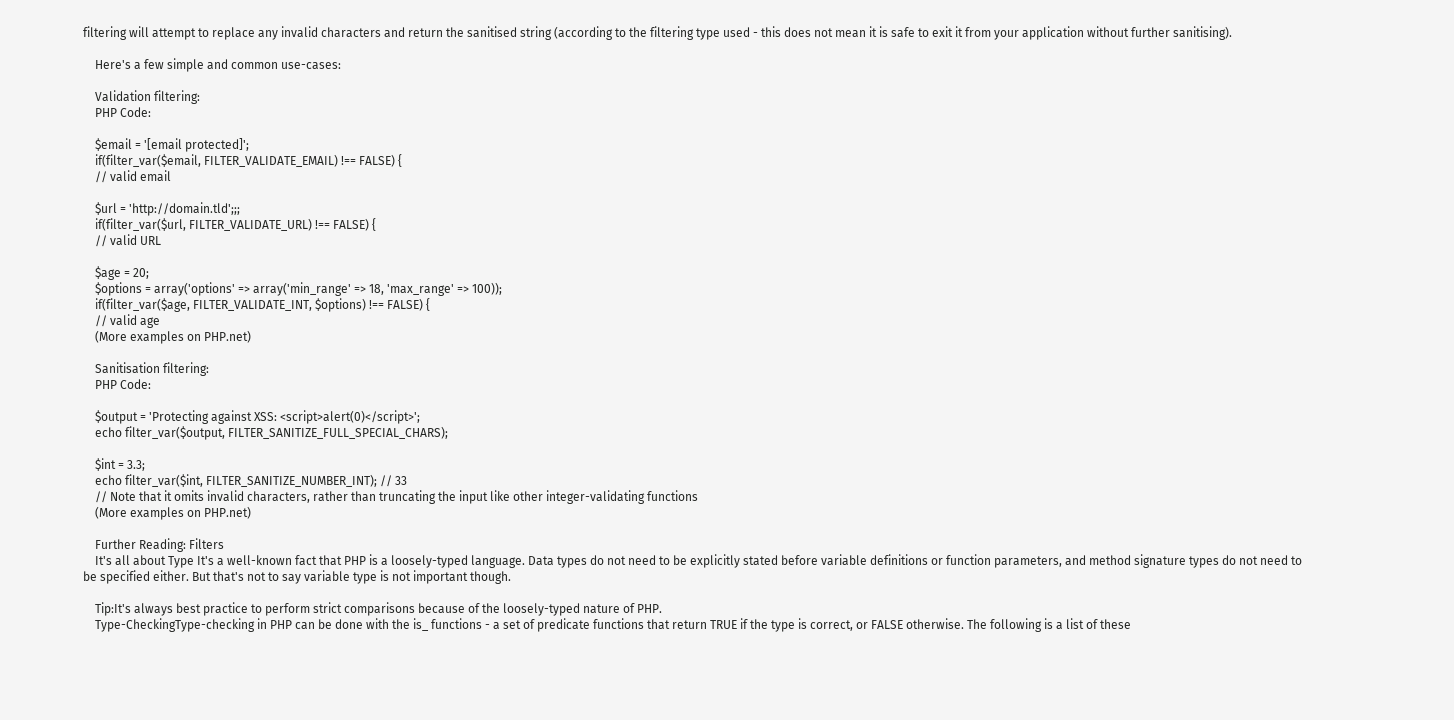filtering will attempt to replace any invalid characters and return the sanitised string (according to the filtering type used - this does not mean it is safe to exit it from your application without further sanitising).

    Here's a few simple and common use-cases:

    Validation filtering:
    PHP Code:

    $email = '[email protected]';
    if(filter_var($email, FILTER_VALIDATE_EMAIL) !== FALSE) {
    // valid email

    $url = 'http://domain.tld';;;
    if(filter_var($url, FILTER_VALIDATE_URL) !== FALSE) {
    // valid URL

    $age = 20;
    $options = array('options' => array('min_range' => 18, 'max_range' => 100));
    if(filter_var($age, FILTER_VALIDATE_INT, $options) !== FALSE) {
    // valid age
    (More examples on PHP.net)

    Sanitisation filtering:
    PHP Code:

    $output = 'Protecting against XSS: <script>alert(0)</script>';
    echo filter_var($output, FILTER_SANITIZE_FULL_SPECIAL_CHARS);

    $int = 3.3;
    echo filter_var($int, FILTER_SANITIZE_NUMBER_INT); // 33
    // Note that it omits invalid characters, rather than truncating the input like other integer-validating functions
    (More examples on PHP.net)

    Further Reading: Filters
    It's all about Type It's a well-known fact that PHP is a loosely-typed language. Data types do not need to be explicitly stated before variable definitions or function parameters, and method signature types do not need to be specified either. But that's not to say variable type is not important though.

    Tip:It's always best practice to perform strict comparisons because of the loosely-typed nature of PHP.
    Type-CheckingType-checking in PHP can be done with the is_ functions - a set of predicate functions that return TRUE if the type is correct, or FALSE otherwise. The following is a list of these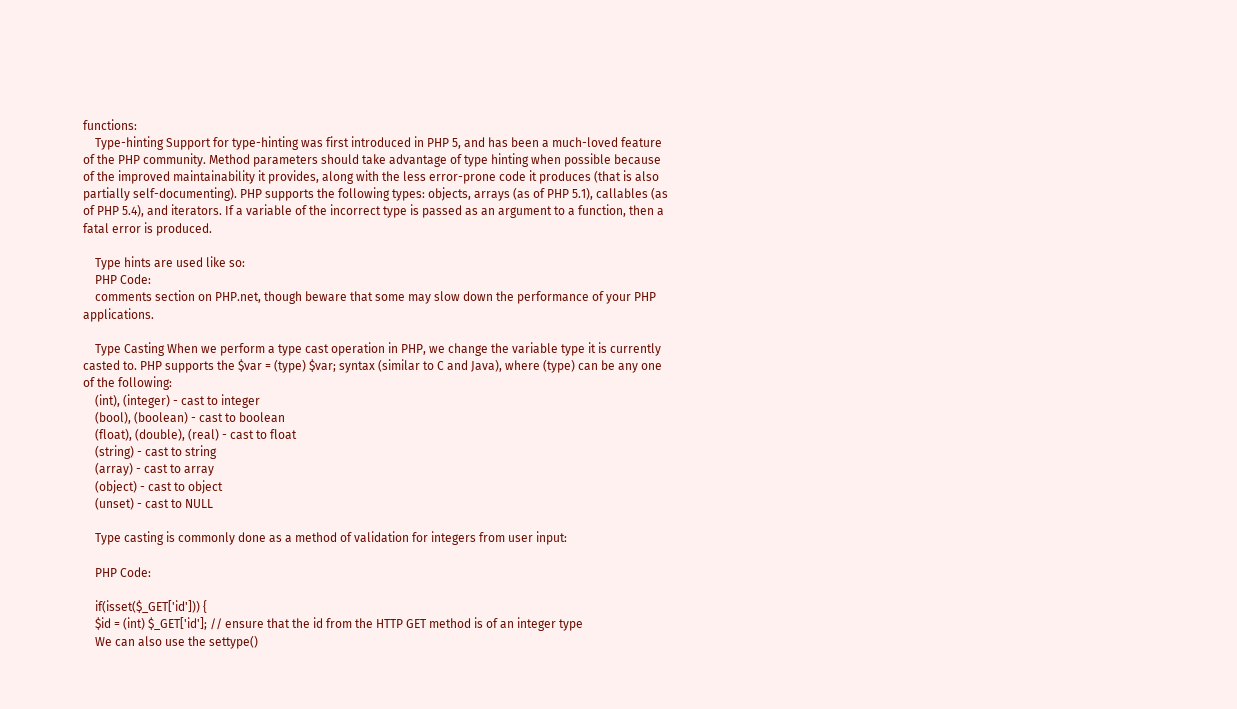functions:
    Type-hinting Support for type-hinting was first introduced in PHP 5, and has been a much-loved feature of the PHP community. Method parameters should take advantage of type hinting when possible because of the improved maintainability it provides, along with the less error-prone code it produces (that is also partially self-documenting). PHP supports the following types: objects, arrays (as of PHP 5.1), callables (as of PHP 5.4), and iterators. If a variable of the incorrect type is passed as an argument to a function, then a fatal error is produced.

    Type hints are used like so:
    PHP Code:
    comments section on PHP.net, though beware that some may slow down the performance of your PHP applications.

    Type Casting When we perform a type cast operation in PHP, we change the variable type it is currently casted to. PHP supports the $var = (type) $var; syntax (similar to C and Java), where (type) can be any one of the following:
    (int), (integer) - cast to integer
    (bool), (boolean) - cast to boolean
    (float), (double), (real) - cast to float
    (string) - cast to string
    (array) - cast to array
    (object) - cast to object
    (unset) - cast to NULL

    Type casting is commonly done as a method of validation for integers from user input:

    PHP Code:

    if(isset($_GET['id'])) {
    $id = (int) $_GET['id']; // ensure that the id from the HTTP GET method is of an integer type
    We can also use the settype()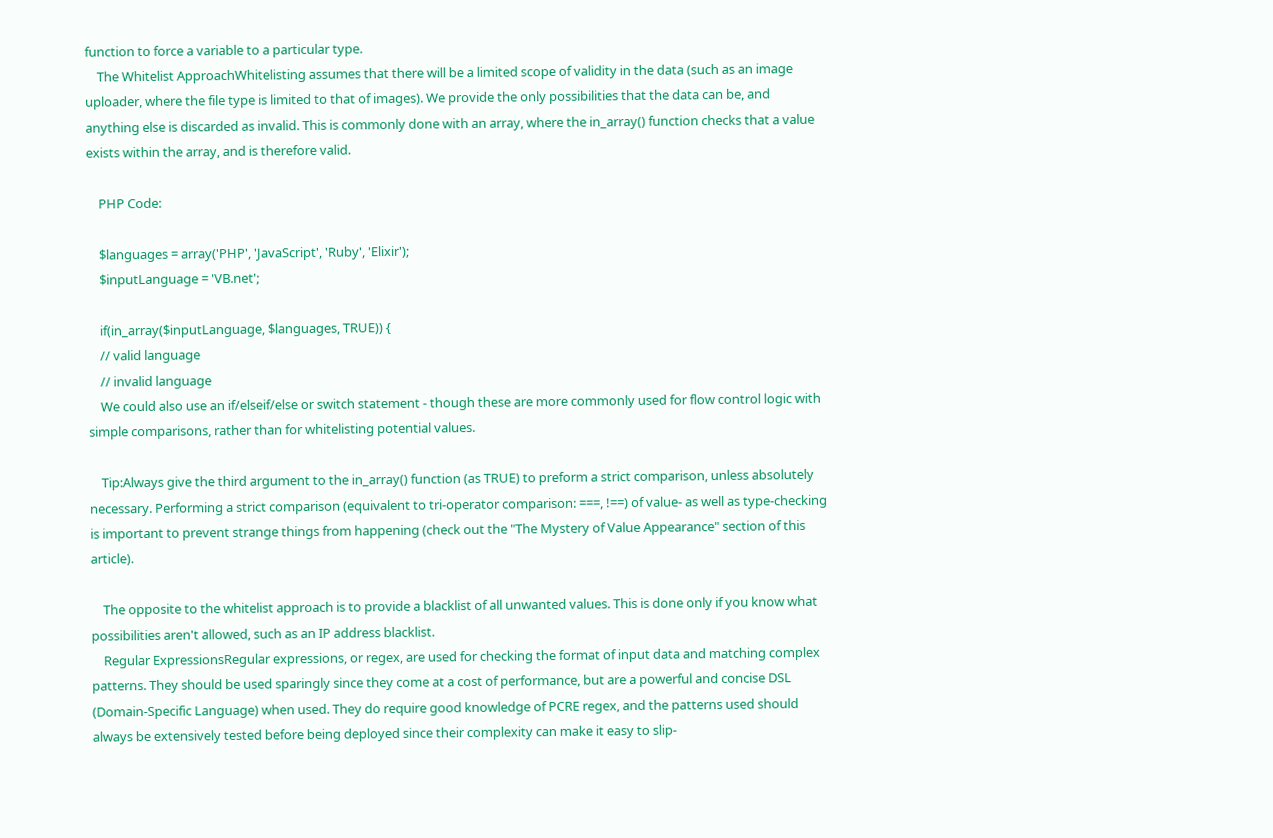function to force a variable to a particular type.
    The Whitelist ApproachWhitelisting assumes that there will be a limited scope of validity in the data (such as an image uploader, where the file type is limited to that of images). We provide the only possibilities that the data can be, and anything else is discarded as invalid. This is commonly done with an array, where the in_array() function checks that a value exists within the array, and is therefore valid.

    PHP Code:

    $languages = array('PHP', 'JavaScript', 'Ruby', 'Elixir');
    $inputLanguage = 'VB.net';

    if(in_array($inputLanguage, $languages, TRUE)) {
    // valid language
    // invalid language
    We could also use an if/elseif/else or switch statement - though these are more commonly used for flow control logic with simple comparisons, rather than for whitelisting potential values.

    Tip:Always give the third argument to the in_array() function (as TRUE) to preform a strict comparison, unless absolutely necessary. Performing a strict comparison (equivalent to tri-operator comparison: ===, !==) of value- as well as type-checking is important to prevent strange things from happening (check out the "The Mystery of Value Appearance" section of this article).

    The opposite to the whitelist approach is to provide a blacklist of all unwanted values. This is done only if you know what possibilities aren't allowed, such as an IP address blacklist.
    Regular ExpressionsRegular expressions, or regex, are used for checking the format of input data and matching complex patterns. They should be used sparingly since they come at a cost of performance, but are a powerful and concise DSL (Domain-Specific Language) when used. They do require good knowledge of PCRE regex, and the patterns used should always be extensively tested before being deployed since their complexity can make it easy to slip-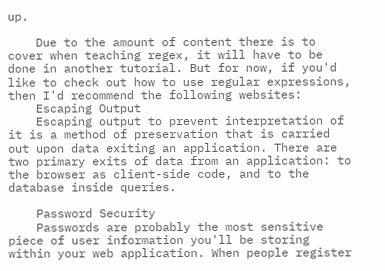up.

    Due to the amount of content there is to cover when teaching regex, it will have to be done in another tutorial. But for now, if you'd like to check out how to use regular expressions, then I'd recommend the following websites:
    Escaping Output
    Escaping output to prevent interpretation of it is a method of preservation that is carried out upon data exiting an application. There are two primary exits of data from an application: to the browser as client-side code, and to the database inside queries.

    Password Security
    Passwords are probably the most sensitive piece of user information you'll be storing within your web application. When people register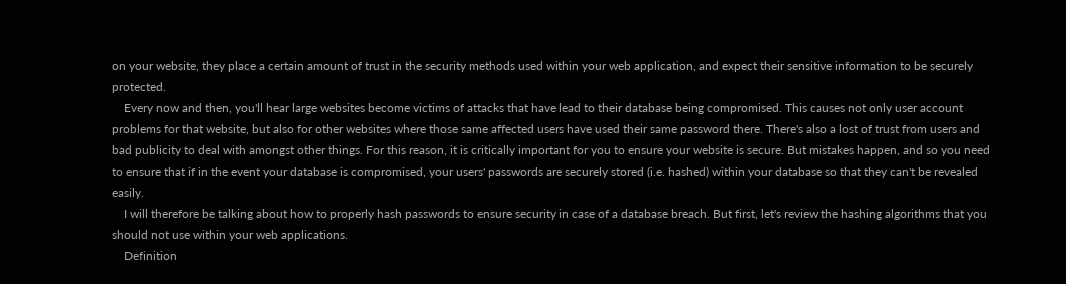on your website, they place a certain amount of trust in the security methods used within your web application, and expect their sensitive information to be securely protected.
    Every now and then, you'll hear large websites become victims of attacks that have lead to their database being compromised. This causes not only user account problems for that website, but also for other websites where those same affected users have used their same password there. There's also a lost of trust from users and bad publicity to deal with amongst other things. For this reason, it is critically important for you to ensure your website is secure. But mistakes happen, and so you need to ensure that if in the event your database is compromised, your users' passwords are securely stored (i.e. hashed) within your database so that they can't be revealed easily.
    I will therefore be talking about how to properly hash passwords to ensure security in case of a database breach. But first, let's review the hashing algorithms that you should not use within your web applications.
    Definition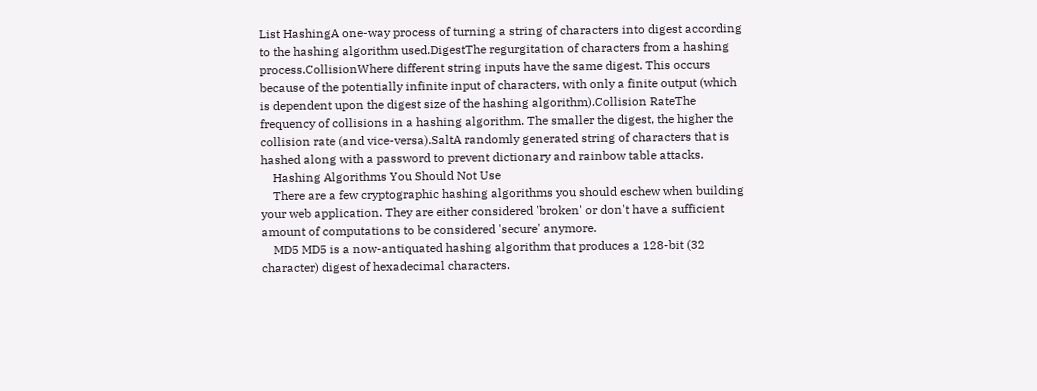List HashingA one-way process of turning a string of characters into digest according to the hashing algorithm used.DigestThe regurgitation of characters from a hashing process.CollisionWhere different string inputs have the same digest. This occurs because of the potentially infinite input of characters, with only a finite output (which is dependent upon the digest size of the hashing algorithm).Collision RateThe frequency of collisions in a hashing algorithm. The smaller the digest, the higher the collision rate (and vice-versa).SaltA randomly generated string of characters that is hashed along with a password to prevent dictionary and rainbow table attacks.
    Hashing Algorithms You Should Not Use
    There are a few cryptographic hashing algorithms you should eschew when building your web application. They are either considered 'broken' or don't have a sufficient amount of computations to be considered 'secure' anymore.
    MD5 MD5 is a now-antiquated hashing algorithm that produces a 128-bit (32 character) digest of hexadecimal characters.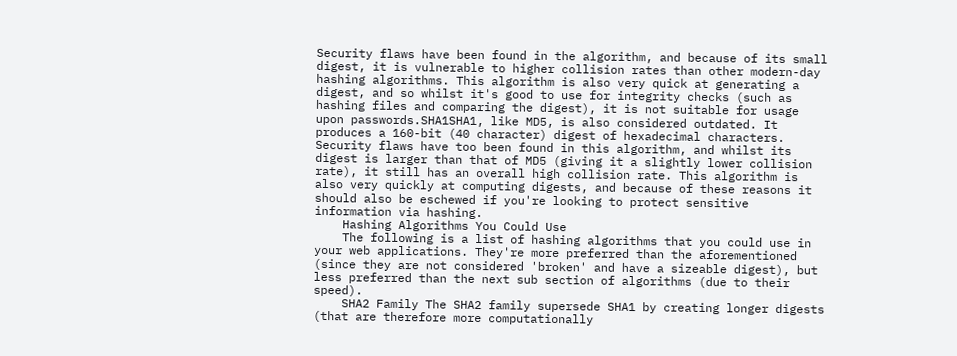Security flaws have been found in the algorithm, and because of its small digest, it is vulnerable to higher collision rates than other modern-day hashing algorithms. This algorithm is also very quick at generating a digest, and so whilst it's good to use for integrity checks (such as hashing files and comparing the digest), it is not suitable for usage upon passwords.SHA1SHA1, like MD5, is also considered outdated. It produces a 160-bit (40 character) digest of hexadecimal characters. Security flaws have too been found in this algorithm, and whilst its digest is larger than that of MD5 (giving it a slightly lower collision rate), it still has an overall high collision rate. This algorithm is also very quickly at computing digests, and because of these reasons it should also be eschewed if you're looking to protect sensitive information via hashing.
    Hashing Algorithms You Could Use
    The following is a list of hashing algorithms that you could use in your web applications. They're more preferred than the aforementioned (since they are not considered 'broken' and have a sizeable digest), but less preferred than the next sub section of algorithms (due to their speed).
    SHA2 Family The SHA2 family supersede SHA1 by creating longer digests (that are therefore more computationally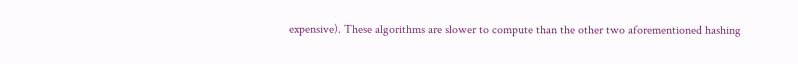expensive). These algorithms are slower to compute than the other two aforementioned hashing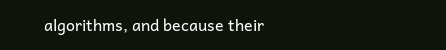algorithms, and because their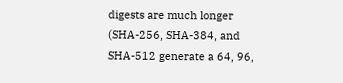digests are much longer (SHA-256, SHA-384, and SHA-512 generate a 64, 96,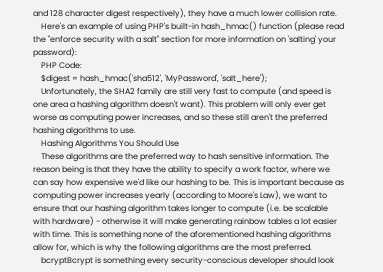and 128 character digest respectively), they have a much lower collision rate.
    Here's an example of using PHP's built-in hash_hmac() function (please read the "enforce security with a salt" section for more information on 'salting' your password):
    PHP Code:
    $digest = hash_hmac('sha512', 'MyPassword', 'salt_here');
    Unfortunately, the SHA2 family are still very fast to compute (and speed is one area a hashing algorithm doesn't want). This problem will only ever get worse as computing power increases, and so these still aren't the preferred hashing algorithms to use.
    Hashing Algorithms You Should Use
    These algorithms are the preferred way to hash sensitive information. The reason being is that they have the ability to specify a work factor, where we can say how expensive we'd like our hashing to be. This is important because as computing power increases yearly (according to Moore's Law), we want to ensure that our hashing algorithm takes longer to compute (i.e. be scalable with hardware) - otherwise it will make generating rainbow tables a lot easier with time. This is something none of the aforementioned hashing algorithms allow for, which is why the following algorithms are the most preferred.
    bcryptBcrypt is something every security-conscious developer should look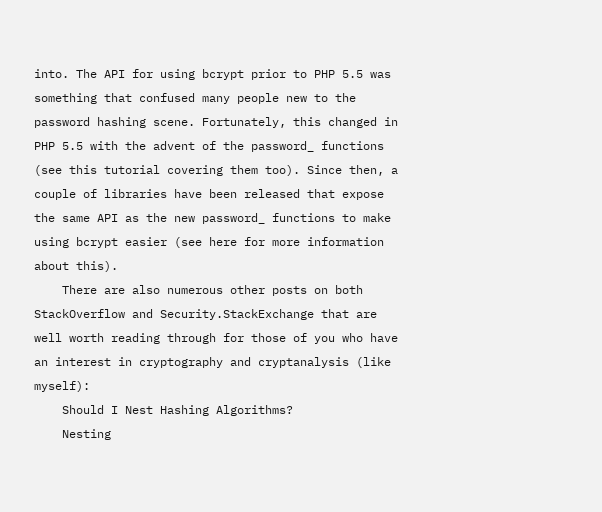into. The API for using bcrypt prior to PHP 5.5 was something that confused many people new to the password hashing scene. Fortunately, this changed in PHP 5.5 with the advent of the password_ functions (see this tutorial covering them too). Since then, a couple of libraries have been released that expose the same API as the new password_ functions to make using bcrypt easier (see here for more information about this).
    There are also numerous other posts on both StackOverflow and Security.StackExchange that are well worth reading through for those of you who have an interest in cryptography and cryptanalysis (like myself):
    Should I Nest Hashing Algorithms?
    Nesting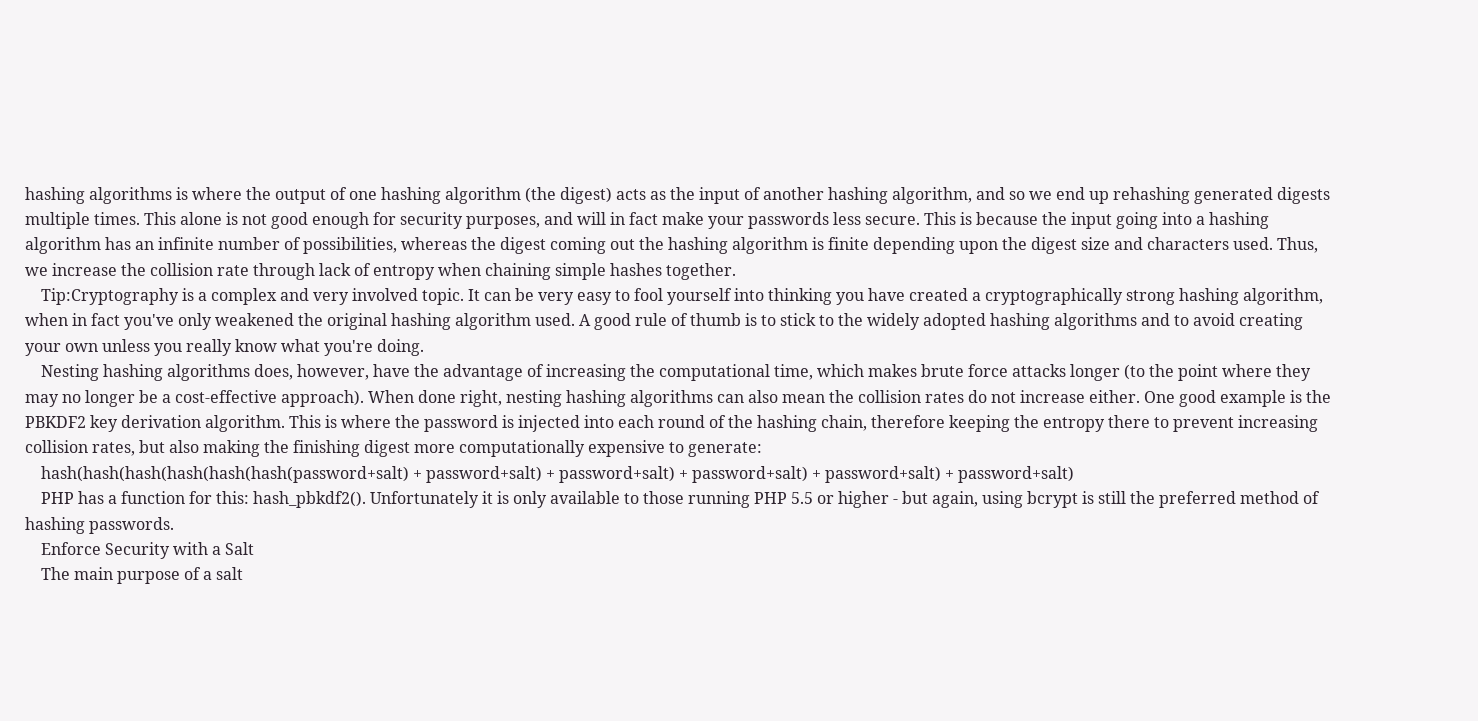hashing algorithms is where the output of one hashing algorithm (the digest) acts as the input of another hashing algorithm, and so we end up rehashing generated digests multiple times. This alone is not good enough for security purposes, and will in fact make your passwords less secure. This is because the input going into a hashing algorithm has an infinite number of possibilities, whereas the digest coming out the hashing algorithm is finite depending upon the digest size and characters used. Thus, we increase the collision rate through lack of entropy when chaining simple hashes together.
    Tip:Cryptography is a complex and very involved topic. It can be very easy to fool yourself into thinking you have created a cryptographically strong hashing algorithm, when in fact you've only weakened the original hashing algorithm used. A good rule of thumb is to stick to the widely adopted hashing algorithms and to avoid creating your own unless you really know what you're doing.
    Nesting hashing algorithms does, however, have the advantage of increasing the computational time, which makes brute force attacks longer (to the point where they may no longer be a cost-effective approach). When done right, nesting hashing algorithms can also mean the collision rates do not increase either. One good example is the PBKDF2 key derivation algorithm. This is where the password is injected into each round of the hashing chain, therefore keeping the entropy there to prevent increasing collision rates, but also making the finishing digest more computationally expensive to generate:
    hash(hash(hash(hash(hash(hash(password+salt) + password+salt) + password+salt) + password+salt) + password+salt) + password+salt)
    PHP has a function for this: hash_pbkdf2(). Unfortunately it is only available to those running PHP 5.5 or higher - but again, using bcrypt is still the preferred method of hashing passwords.
    Enforce Security with a Salt
    The main purpose of a salt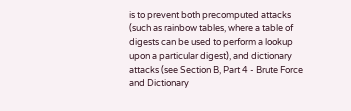is to prevent both precomputed attacks (such as rainbow tables, where a table of digests can be used to perform a lookup upon a particular digest), and dictionary attacks (see Section B, Part 4 - Brute Force and Dictionary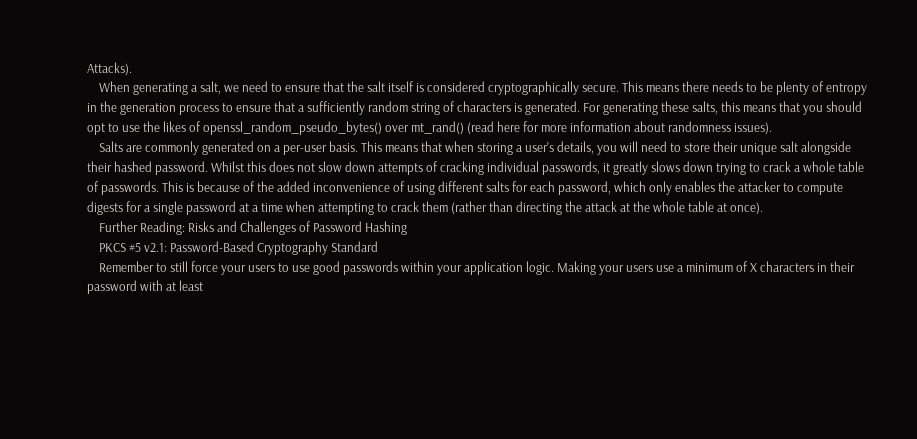Attacks).
    When generating a salt, we need to ensure that the salt itself is considered cryptographically secure. This means there needs to be plenty of entropy in the generation process to ensure that a sufficiently random string of characters is generated. For generating these salts, this means that you should opt to use the likes of openssl_random_pseudo_bytes() over mt_rand() (read here for more information about randomness issues).
    Salts are commonly generated on a per-user basis. This means that when storing a user's details, you will need to store their unique salt alongside their hashed password. Whilst this does not slow down attempts of cracking individual passwords, it greatly slows down trying to crack a whole table of passwords. This is because of the added inconvenience of using different salts for each password, which only enables the attacker to compute digests for a single password at a time when attempting to crack them (rather than directing the attack at the whole table at once).
    Further Reading: Risks and Challenges of Password Hashing
    PKCS #5 v2.1: Password-Based Cryptography Standard
    Remember to still force your users to use good passwords within your application logic. Making your users use a minimum of X characters in their password with at least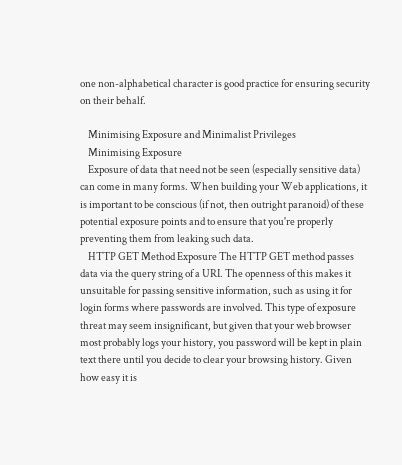one non-alphabetical character is good practice for ensuring security on their behalf.

    Minimising Exposure and Minimalist Privileges
    Minimising Exposure
    Exposure of data that need not be seen (especially sensitive data) can come in many forms. When building your Web applications, it is important to be conscious (if not, then outright paranoid) of these potential exposure points and to ensure that you're properly preventing them from leaking such data.
    HTTP GET Method Exposure The HTTP GET method passes data via the query string of a URI. The openness of this makes it unsuitable for passing sensitive information, such as using it for login forms where passwords are involved. This type of exposure threat may seem insignificant, but given that your web browser most probably logs your history, you password will be kept in plain text there until you decide to clear your browsing history. Given how easy it is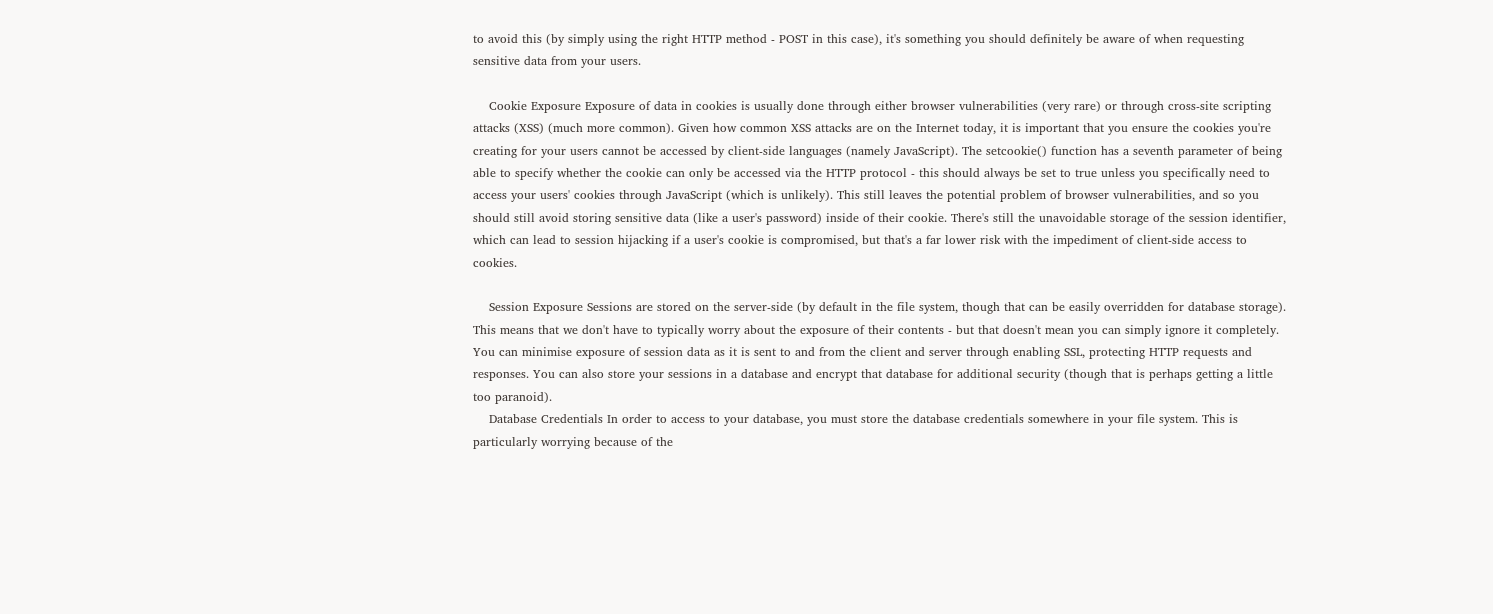to avoid this (by simply using the right HTTP method - POST in this case), it's something you should definitely be aware of when requesting sensitive data from your users.

    Cookie Exposure Exposure of data in cookies is usually done through either browser vulnerabilities (very rare) or through cross-site scripting attacks (XSS) (much more common). Given how common XSS attacks are on the Internet today, it is important that you ensure the cookies you're creating for your users cannot be accessed by client-side languages (namely JavaScript). The setcookie() function has a seventh parameter of being able to specify whether the cookie can only be accessed via the HTTP protocol - this should always be set to true unless you specifically need to access your users' cookies through JavaScript (which is unlikely). This still leaves the potential problem of browser vulnerabilities, and so you should still avoid storing sensitive data (like a user's password) inside of their cookie. There's still the unavoidable storage of the session identifier, which can lead to session hijacking if a user's cookie is compromised, but that's a far lower risk with the impediment of client-side access to cookies.

    Session Exposure Sessions are stored on the server-side (by default in the file system, though that can be easily overridden for database storage). This means that we don't have to typically worry about the exposure of their contents - but that doesn't mean you can simply ignore it completely. You can minimise exposure of session data as it is sent to and from the client and server through enabling SSL, protecting HTTP requests and responses. You can also store your sessions in a database and encrypt that database for additional security (though that is perhaps getting a little too paranoid).
    Database Credentials In order to access to your database, you must store the database credentials somewhere in your file system. This is particularly worrying because of the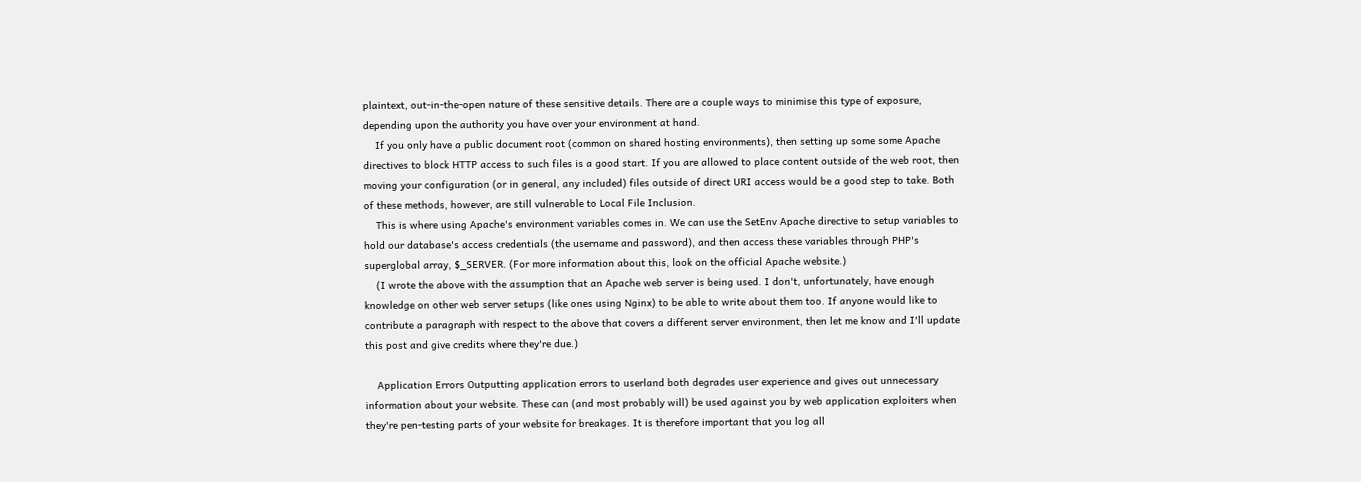plaintext, out-in-the-open nature of these sensitive details. There are a couple ways to minimise this type of exposure, depending upon the authority you have over your environment at hand.
    If you only have a public document root (common on shared hosting environments), then setting up some some Apache directives to block HTTP access to such files is a good start. If you are allowed to place content outside of the web root, then moving your configuration (or in general, any included) files outside of direct URI access would be a good step to take. Both of these methods, however, are still vulnerable to Local File Inclusion.
    This is where using Apache's environment variables comes in. We can use the SetEnv Apache directive to setup variables to hold our database's access credentials (the username and password), and then access these variables through PHP's superglobal array, $_SERVER. (For more information about this, look on the official Apache website.)
    (I wrote the above with the assumption that an Apache web server is being used. I don't, unfortunately, have enough knowledge on other web server setups (like ones using Nginx) to be able to write about them too. If anyone would like to contribute a paragraph with respect to the above that covers a different server environment, then let me know and I'll update this post and give credits where they're due.)

    Application Errors Outputting application errors to userland both degrades user experience and gives out unnecessary information about your website. These can (and most probably will) be used against you by web application exploiters when they're pen-testing parts of your website for breakages. It is therefore important that you log all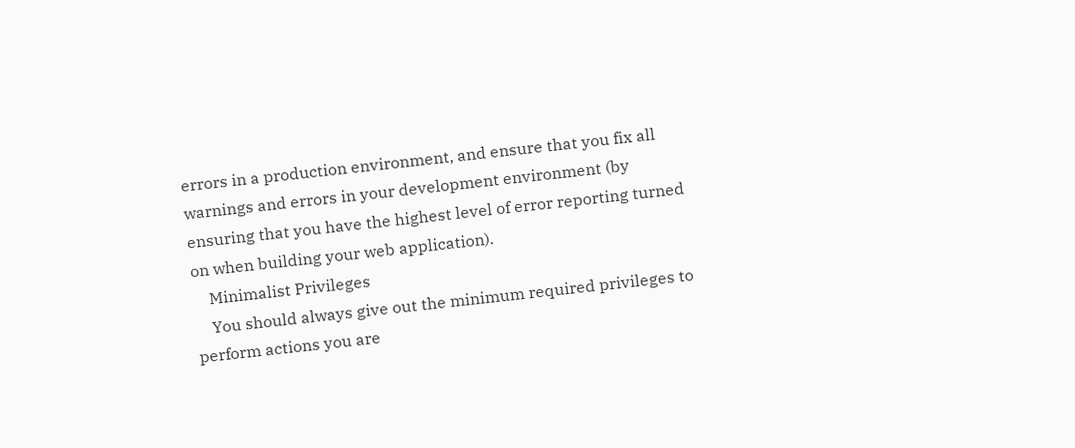errors in a production environment, and ensure that you fix all warnings and errors in your development environment (by ensuring that you have the highest level of error reporting turned on when building your web application).
    Minimalist Privileges
    You should always give out the minimum required privileges to perform actions you are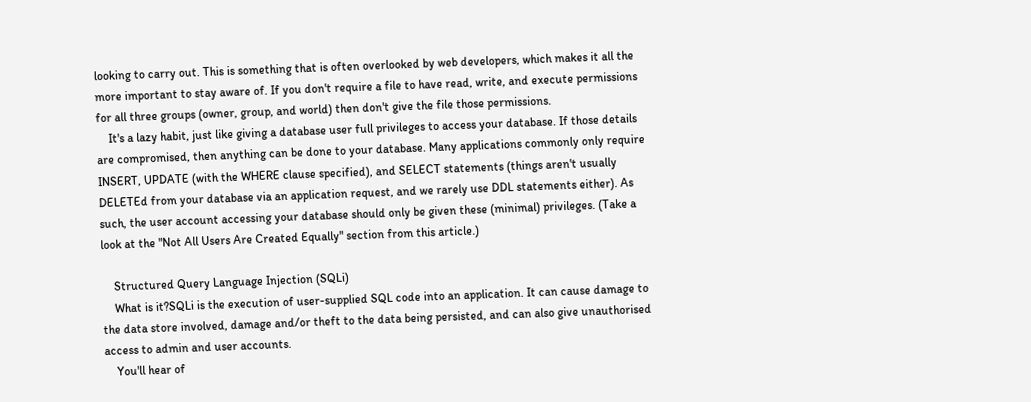looking to carry out. This is something that is often overlooked by web developers, which makes it all the more important to stay aware of. If you don't require a file to have read, write, and execute permissions for all three groups (owner, group, and world) then don't give the file those permissions.
    It's a lazy habit, just like giving a database user full privileges to access your database. If those details are compromised, then anything can be done to your database. Many applications commonly only require INSERT, UPDATE (with the WHERE clause specified), and SELECT statements (things aren't usually DELETEd from your database via an application request, and we rarely use DDL statements either). As such, the user account accessing your database should only be given these (minimal) privileges. (Take a look at the "Not All Users Are Created Equally" section from this article.)

    Structured Query Language Injection (SQLi)
    What is it?SQLi is the execution of user-supplied SQL code into an application. It can cause damage to the data store involved, damage and/or theft to the data being persisted, and can also give unauthorised access to admin and user accounts.
    You'll hear of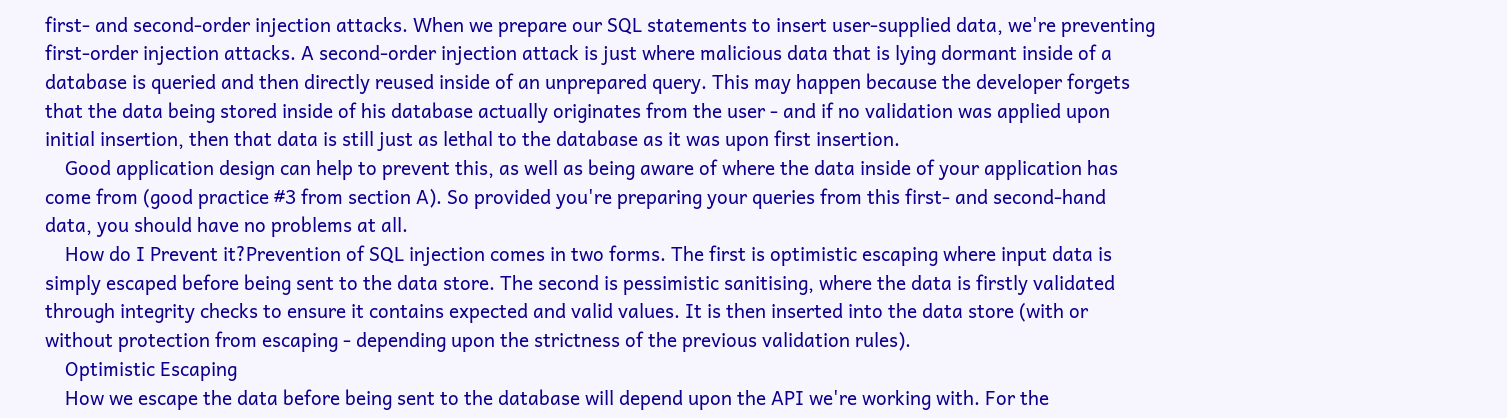first- and second-order injection attacks. When we prepare our SQL statements to insert user-supplied data, we're preventing first-order injection attacks. A second-order injection attack is just where malicious data that is lying dormant inside of a database is queried and then directly reused inside of an unprepared query. This may happen because the developer forgets that the data being stored inside of his database actually originates from the user - and if no validation was applied upon initial insertion, then that data is still just as lethal to the database as it was upon first insertion.
    Good application design can help to prevent this, as well as being aware of where the data inside of your application has come from (good practice #3 from section A). So provided you're preparing your queries from this first- and second-hand data, you should have no problems at all.
    How do I Prevent it?Prevention of SQL injection comes in two forms. The first is optimistic escaping where input data is simply escaped before being sent to the data store. The second is pessimistic sanitising, where the data is firstly validated through integrity checks to ensure it contains expected and valid values. It is then inserted into the data store (with or without protection from escaping - depending upon the strictness of the previous validation rules).
    Optimistic Escaping
    How we escape the data before being sent to the database will depend upon the API we're working with. For the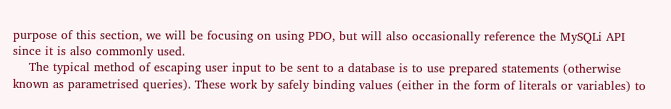purpose of this section, we will be focusing on using PDO, but will also occasionally reference the MySQLi API since it is also commonly used.
    The typical method of escaping user input to be sent to a database is to use prepared statements (otherwise known as parametrised queries). These work by safely binding values (either in the form of literals or variables) to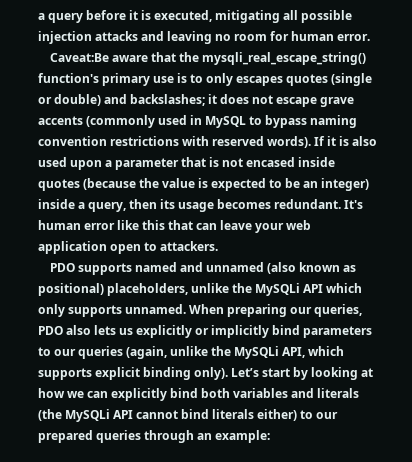a query before it is executed, mitigating all possible injection attacks and leaving no room for human error.
    Caveat:Be aware that the mysqli_real_escape_string() function's primary use is to only escapes quotes (single or double) and backslashes; it does not escape grave accents (commonly used in MySQL to bypass naming convention restrictions with reserved words). If it is also used upon a parameter that is not encased inside quotes (because the value is expected to be an integer) inside a query, then its usage becomes redundant. It's human error like this that can leave your web application open to attackers.
    PDO supports named and unnamed (also known as positional) placeholders, unlike the MySQLi API which only supports unnamed. When preparing our queries, PDO also lets us explicitly or implicitly bind parameters to our queries (again, unlike the MySQLi API, which supports explicit binding only). Let’s start by looking at how we can explicitly bind both variables and literals (the MySQLi API cannot bind literals either) to our prepared queries through an example: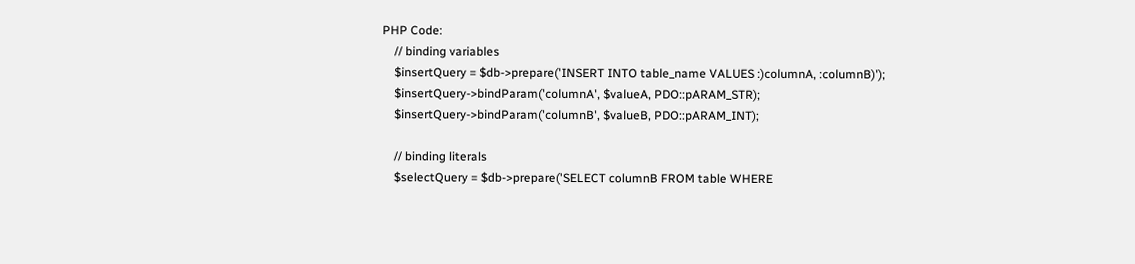PHP Code:
    // binding variables
    $insertQuery = $db->prepare('INSERT INTO table_name VALUES :)columnA, :columnB)');
    $insertQuery->bindParam('columnA', $valueA, PDO::pARAM_STR);
    $insertQuery->bindParam('columnB', $valueB, PDO::pARAM_INT);

    // binding literals
    $selectQuery = $db->prepare('SELECT columnB FROM table WHERE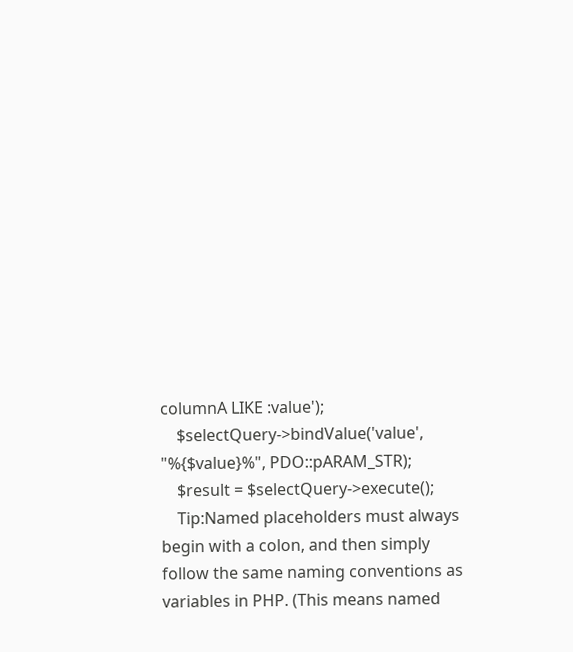columnA LIKE :value');
    $selectQuery->bindValue('value', "%{$value}%", PDO::pARAM_STR);
    $result = $selectQuery->execute();
    Tip:Named placeholders must always begin with a colon, and then simply follow the same naming conventions as variables in PHP. (This means named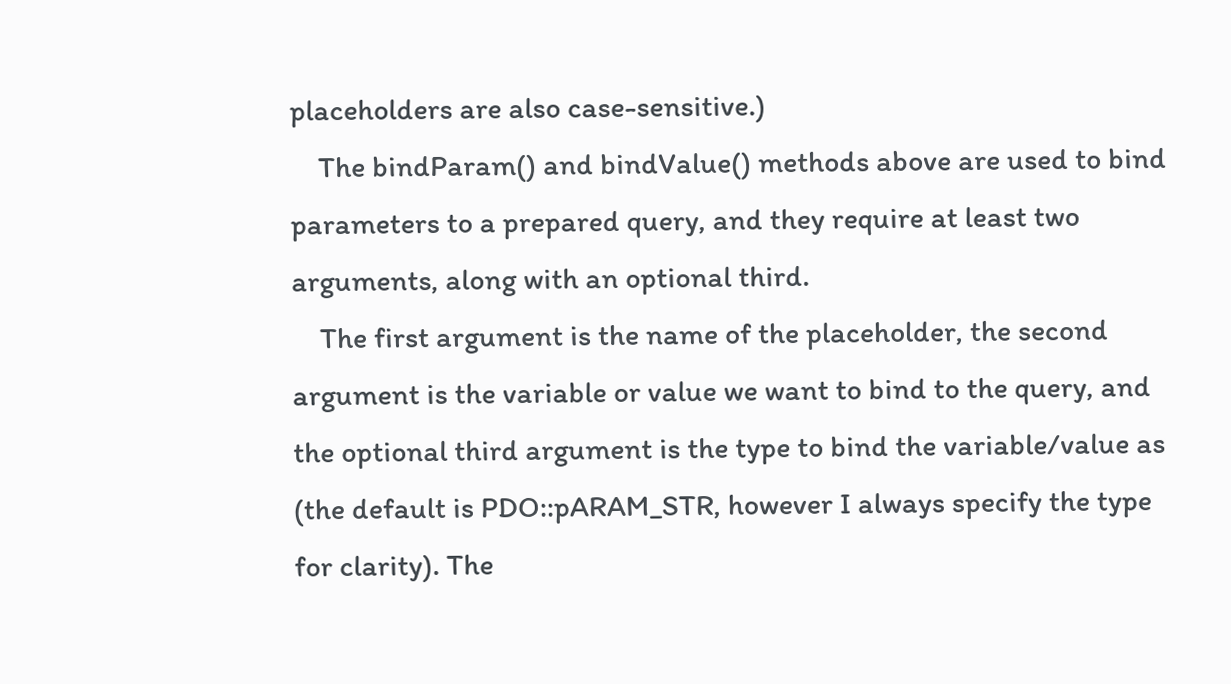placeholders are also case-sensitive.)
    The bindParam() and bindValue() methods above are used to bind parameters to a prepared query, and they require at least two arguments, along with an optional third.
    The first argument is the name of the placeholder, the second argument is the variable or value we want to bind to the query, and the optional third argument is the type to bind the variable/value as (the default is PDO::pARAM_STR, however I always specify the type for clarity). The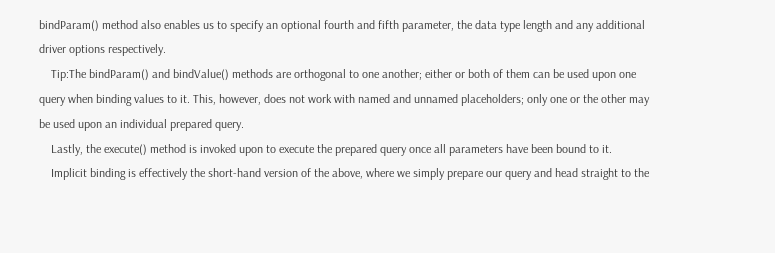bindParam() method also enables us to specify an optional fourth and fifth parameter, the data type length and any additional driver options respectively.
    Tip:The bindParam() and bindValue() methods are orthogonal to one another; either or both of them can be used upon one query when binding values to it. This, however, does not work with named and unnamed placeholders; only one or the other may be used upon an individual prepared query.
    Lastly, the execute() method is invoked upon to execute the prepared query once all parameters have been bound to it.
    Implicit binding is effectively the short-hand version of the above, where we simply prepare our query and head straight to the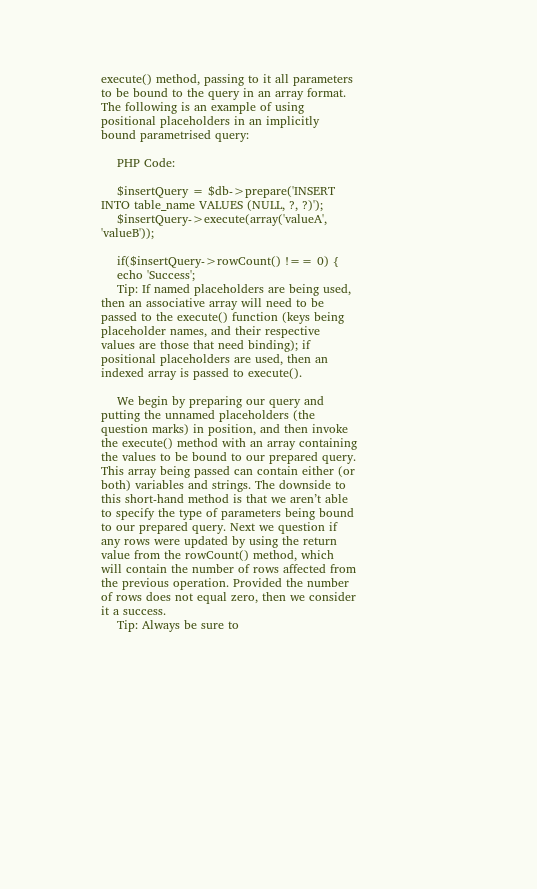execute() method, passing to it all parameters to be bound to the query in an array format. The following is an example of using positional placeholders in an implicitly bound parametrised query:

    PHP Code:

    $insertQuery = $db->prepare('INSERT INTO table_name VALUES (NULL, ?, ?)');
    $insertQuery->execute(array('valueA', 'valueB'));

    if($insertQuery->rowCount() !== 0) {
    echo 'Success';
    Tip: If named placeholders are being used, then an associative array will need to be passed to the execute() function (keys being placeholder names, and their respective values are those that need binding); if positional placeholders are used, then an indexed array is passed to execute().

    We begin by preparing our query and putting the unnamed placeholders (the question marks) in position, and then invoke the execute() method with an array containing the values to be bound to our prepared query. This array being passed can contain either (or both) variables and strings. The downside to this short-hand method is that we aren’t able to specify the type of parameters being bound to our prepared query. Next we question if any rows were updated by using the return value from the rowCount() method, which will contain the number of rows affected from the previous operation. Provided the number of rows does not equal zero, then we consider it a success.
    Tip: Always be sure to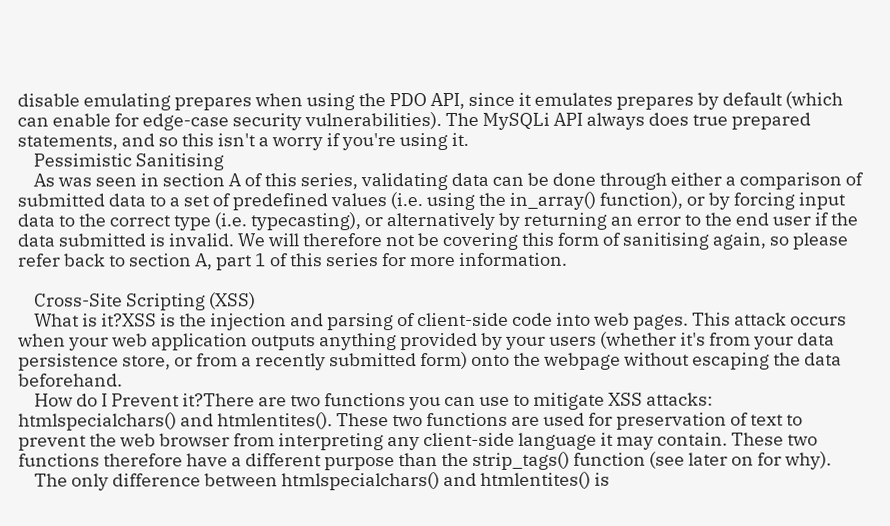disable emulating prepares when using the PDO API, since it emulates prepares by default (which can enable for edge-case security vulnerabilities). The MySQLi API always does true prepared statements, and so this isn't a worry if you're using it.
    Pessimistic Sanitising
    As was seen in section A of this series, validating data can be done through either a comparison of submitted data to a set of predefined values (i.e. using the in_array() function), or by forcing input data to the correct type (i.e. typecasting), or alternatively by returning an error to the end user if the data submitted is invalid. We will therefore not be covering this form of sanitising again, so please refer back to section A, part 1 of this series for more information.

    Cross-Site Scripting (XSS)
    What is it?XSS is the injection and parsing of client-side code into web pages. This attack occurs when your web application outputs anything provided by your users (whether it's from your data persistence store, or from a recently submitted form) onto the webpage without escaping the data beforehand.
    How do I Prevent it?There are two functions you can use to mitigate XSS attacks: htmlspecialchars() and htmlentites(). These two functions are used for preservation of text to prevent the web browser from interpreting any client-side language it may contain. These two functions therefore have a different purpose than the strip_tags() function (see later on for why).
    The only difference between htmlspecialchars() and htmlentites() is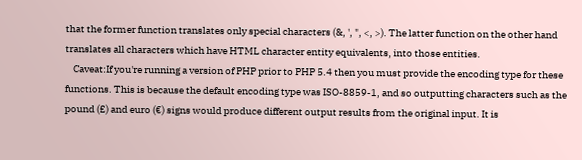that the former function translates only special characters (&, ', ", <, >). The latter function on the other hand translates all characters which have HTML character entity equivalents, into those entities.
    Caveat:If you're running a version of PHP prior to PHP 5.4 then you must provide the encoding type for these functions. This is because the default encoding type was ISO-8859-1, and so outputting characters such as the pound (£) and euro (€) signs would produce different output results from the original input. It is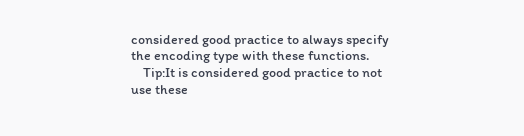considered good practice to always specify the encoding type with these functions.
    Tip:It is considered good practice to not use these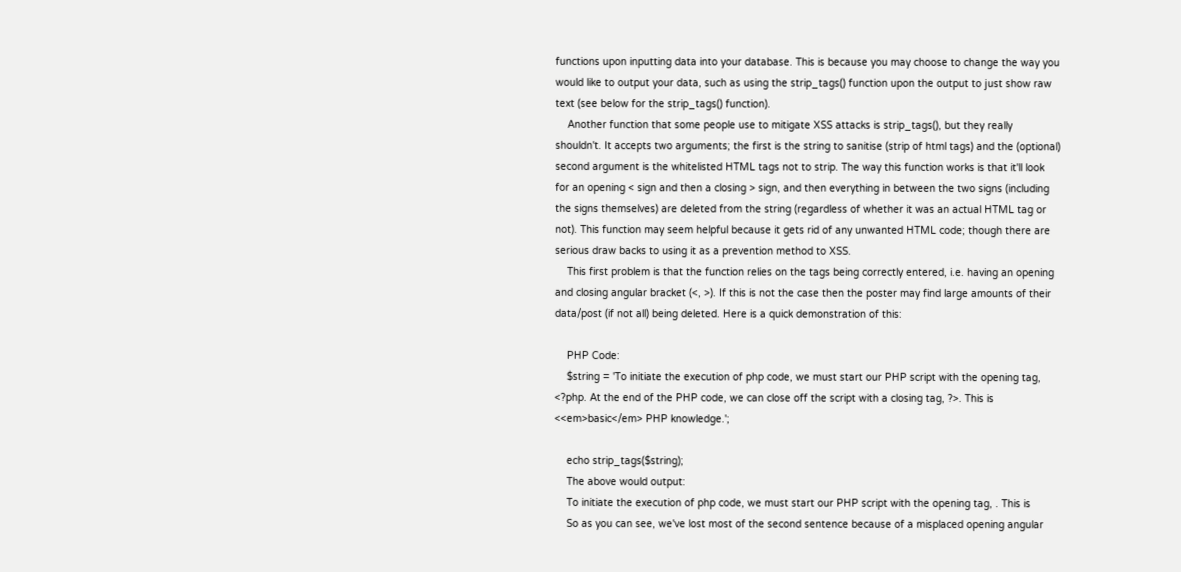functions upon inputting data into your database. This is because you may choose to change the way you would like to output your data, such as using the strip_tags() function upon the output to just show raw text (see below for the strip_tags() function).
    Another function that some people use to mitigate XSS attacks is strip_tags(), but they really shouldn't. It accepts two arguments; the first is the string to sanitise (strip of html tags) and the (optional) second argument is the whitelisted HTML tags not to strip. The way this function works is that it'll look for an opening < sign and then a closing > sign, and then everything in between the two signs (including the signs themselves) are deleted from the string (regardless of whether it was an actual HTML tag or not). This function may seem helpful because it gets rid of any unwanted HTML code; though there are serious draw backs to using it as a prevention method to XSS.
    This first problem is that the function relies on the tags being correctly entered, i.e. having an opening and closing angular bracket (<, >). If this is not the case then the poster may find large amounts of their data/post (if not all) being deleted. Here is a quick demonstration of this:

    PHP Code:
    $string = 'To initiate the execution of php code, we must start our PHP script with the opening tag, <?php. At the end of the PHP code, we can close off the script with a closing tag, ?>. This is <<em>basic</em> PHP knowledge.';

    echo strip_tags($string);
    The above would output:
    To initiate the execution of php code, we must start our PHP script with the opening tag, . This is
    So as you can see, we've lost most of the second sentence because of a misplaced opening angular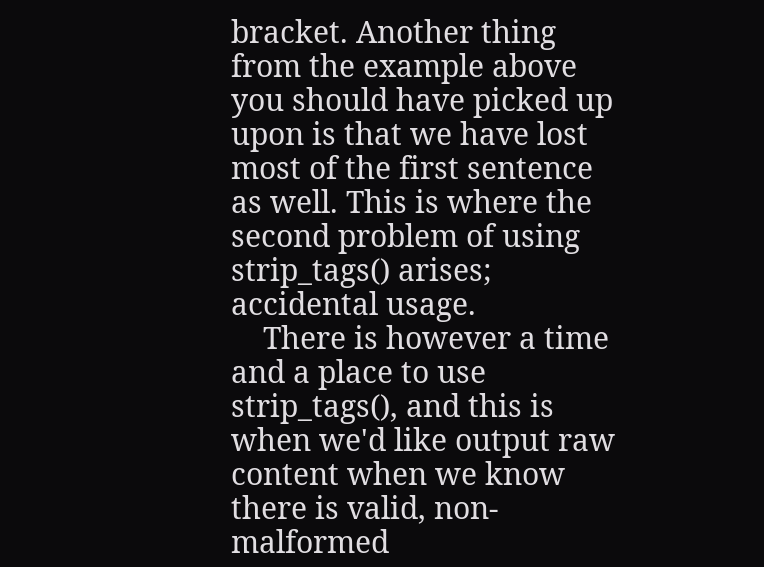bracket. Another thing from the example above you should have picked up upon is that we have lost most of the first sentence as well. This is where the second problem of using strip_tags() arises; accidental usage.
    There is however a time and a place to use strip_tags(), and this is when we'd like output raw content when we know there is valid, non-malformed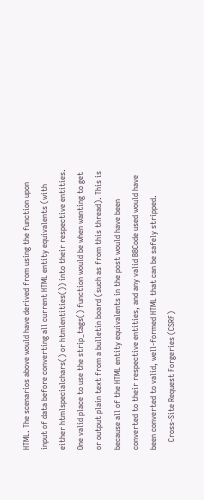HTML. The scenarios above would have derived from using the function upon input of data before converting all current HTML entity equivalents (with either htmlspecialchars() or htmlentities()) into their respective entities. One valid place to use the strip_tags() function would be when wanting to get or output plain text from a bulletin board (such as from this thread). This is because all of the HTML entity equivalents in the post would have been converted to their respective entities, and any valid BBCode used would have been converted to valid, well-formed HTML that can be safely stripped.
    Cross-Site Request Forgeries (CSRF)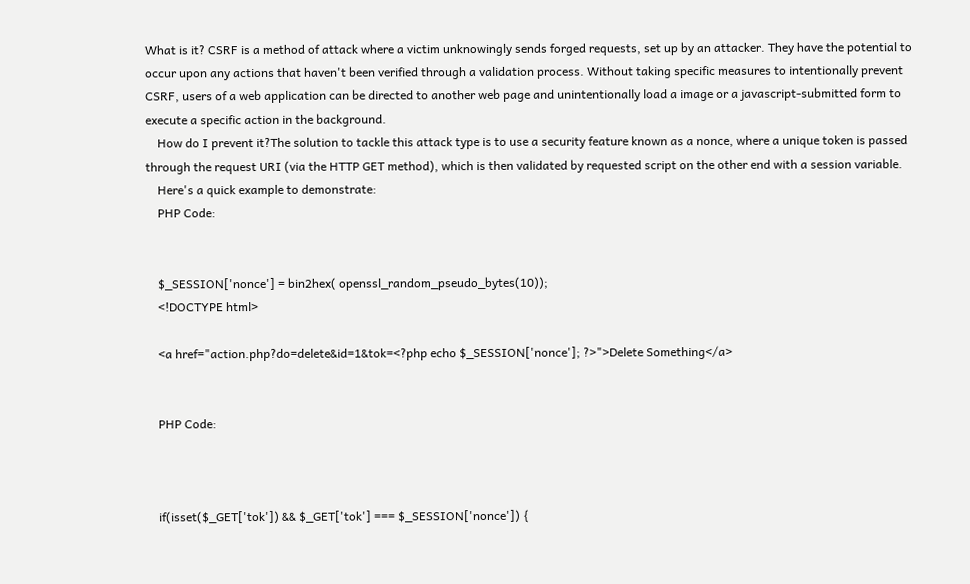What is it? CSRF is a method of attack where a victim unknowingly sends forged requests, set up by an attacker. They have the potential to occur upon any actions that haven't been verified through a validation process. Without taking specific measures to intentionally prevent CSRF, users of a web application can be directed to another web page and unintentionally load a image or a javascript-submitted form to execute a specific action in the background.
    How do I prevent it?The solution to tackle this attack type is to use a security feature known as a nonce, where a unique token is passed through the request URI (via the HTTP GET method), which is then validated by requested script on the other end with a session variable.
    Here's a quick example to demonstrate:
    PHP Code:


    $_SESSION['nonce'] = bin2hex( openssl_random_pseudo_bytes(10));
    <!DOCTYPE html>

    <a href="action.php?do=delete&id=1&tok=<?php echo $_SESSION['nonce']; ?>">Delete Something</a>


    PHP Code:



    if(isset($_GET['tok']) && $_GET['tok'] === $_SESSION['nonce']) {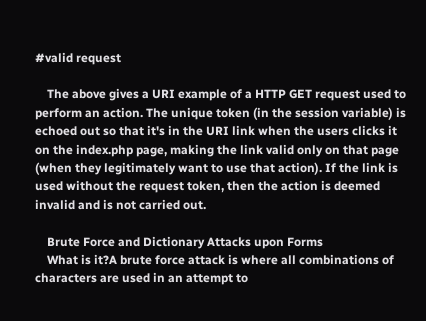#valid request

    The above gives a URI example of a HTTP GET request used to perform an action. The unique token (in the session variable) is echoed out so that it's in the URI link when the users clicks it on the index.php page, making the link valid only on that page (when they legitimately want to use that action). If the link is used without the request token, then the action is deemed invalid and is not carried out.

    Brute Force and Dictionary Attacks upon Forms
    What is it?A brute force attack is where all combinations of characters are used in an attempt to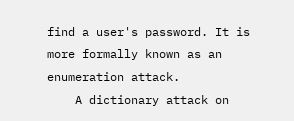find a user's password. It is more formally known as an enumeration attack.
    A dictionary attack on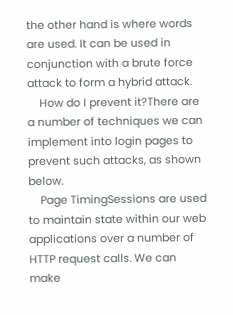the other hand is where words are used. It can be used in conjunction with a brute force attack to form a hybrid attack.
    How do I prevent it?There are a number of techniques we can implement into login pages to prevent such attacks, as shown below.
    Page TimingSessions are used to maintain state within our web applications over a number of HTTP request calls. We can make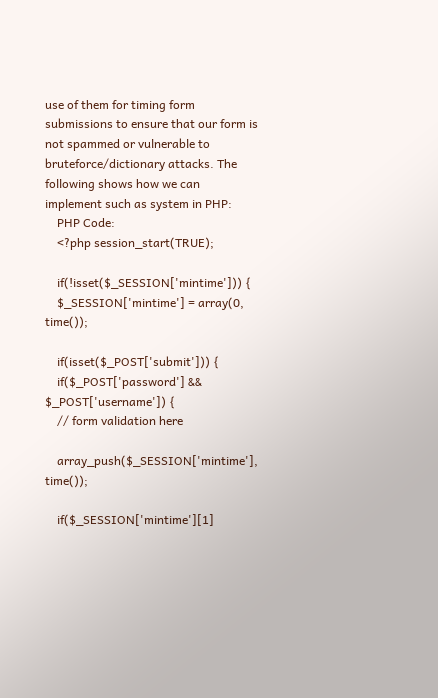use of them for timing form submissions to ensure that our form is not spammed or vulnerable to bruteforce/dictionary attacks. The following shows how we can implement such as system in PHP:
    PHP Code:
    <?php session_start(TRUE);

    if(!isset($_SESSION['mintime'])) {
    $_SESSION['mintime'] = array(0, time());

    if(isset($_POST['submit'])) {
    if($_POST['password'] && $_POST['username']) {
    // form validation here

    array_push($_SESSION['mintime'], time());

    if($_SESSION['mintime'][1]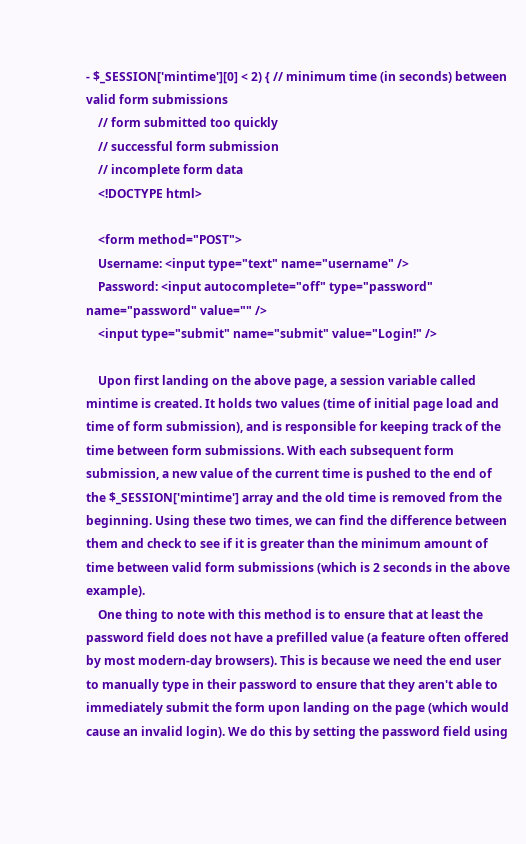- $_SESSION['mintime'][0] < 2) { // minimum time (in seconds) between valid form submissions
    // form submitted too quickly
    // successful form submission
    // incomplete form data
    <!DOCTYPE html>

    <form method="POST">
    Username: <input type="text" name="username" />
    Password: <input autocomplete="off" type="password" name="password" value="" />
    <input type="submit" name="submit" value="Login!" />

    Upon first landing on the above page, a session variable called mintime is created. It holds two values (time of initial page load and time of form submission), and is responsible for keeping track of the time between form submissions. With each subsequent form submission, a new value of the current time is pushed to the end of the $_SESSION['mintime'] array and the old time is removed from the beginning. Using these two times, we can find the difference between them and check to see if it is greater than the minimum amount of time between valid form submissions (which is 2 seconds in the above example).
    One thing to note with this method is to ensure that at least the password field does not have a prefilled value (a feature often offered by most modern-day browsers). This is because we need the end user to manually type in their password to ensure that they aren't able to immediately submit the form upon landing on the page (which would cause an invalid login). We do this by setting the password field using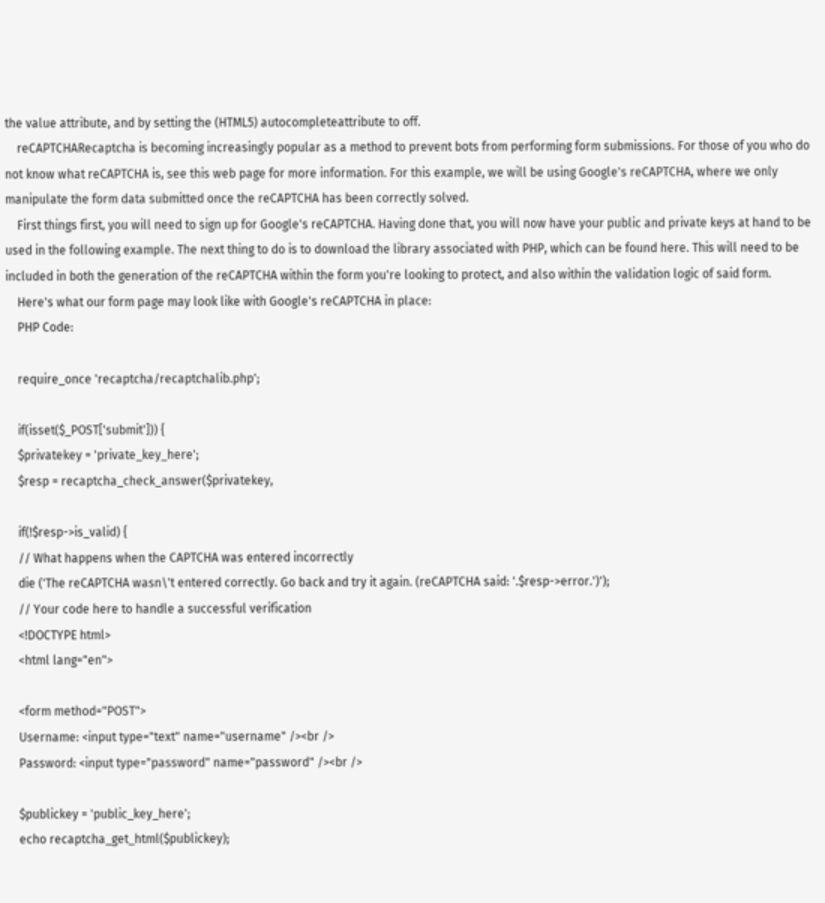the value attribute, and by setting the (HTML5) autocompleteattribute to off.
    reCAPTCHARecaptcha is becoming increasingly popular as a method to prevent bots from performing form submissions. For those of you who do not know what reCAPTCHA is, see this web page for more information. For this example, we will be using Google's reCAPTCHA, where we only manipulate the form data submitted once the reCAPTCHA has been correctly solved.
    First things first, you will need to sign up for Google's reCAPTCHA. Having done that, you will now have your public and private keys at hand to be used in the following example. The next thing to do is to download the library associated with PHP, which can be found here. This will need to be included in both the generation of the reCAPTCHA within the form you're looking to protect, and also within the validation logic of said form.
    Here's what our form page may look like with Google's reCAPTCHA in place:
    PHP Code:

    require_once 'recaptcha/recaptchalib.php';

    if(isset($_POST['submit'])) {
    $privatekey = 'private_key_here';
    $resp = recaptcha_check_answer($privatekey,

    if(!$resp->is_valid) {
    // What happens when the CAPTCHA was entered incorrectly
    die ('The reCAPTCHA wasn\'t entered correctly. Go back and try it again. (reCAPTCHA said: '.$resp->error.')');
    // Your code here to handle a successful verification
    <!DOCTYPE html>
    <html lang="en">

    <form method="POST">
    Username: <input type="text" name="username" /><br />
    Password: <input type="password" name="password" /><br />

    $publickey = 'public_key_here';
    echo recaptcha_get_html($publickey);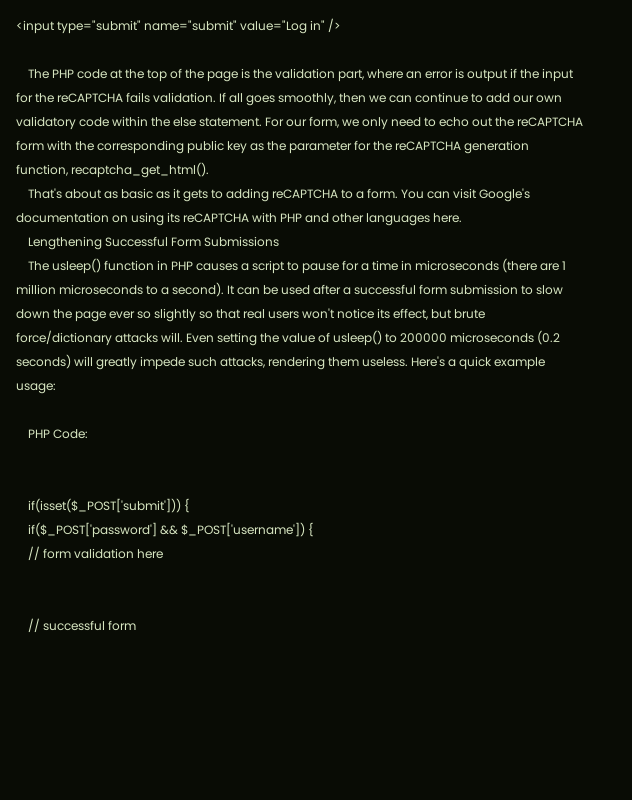<input type="submit" name="submit" value="Log in" />

    The PHP code at the top of the page is the validation part, where an error is output if the input for the reCAPTCHA fails validation. If all goes smoothly, then we can continue to add our own validatory code within the else statement. For our form, we only need to echo out the reCAPTCHA form with the corresponding public key as the parameter for the reCAPTCHA generation function, recaptcha_get_html().
    That's about as basic as it gets to adding reCAPTCHA to a form. You can visit Google's documentation on using its reCAPTCHA with PHP and other languages here.
    Lengthening Successful Form Submissions
    The usleep() function in PHP causes a script to pause for a time in microseconds (there are 1 million microseconds to a second). It can be used after a successful form submission to slow down the page ever so slightly so that real users won't notice its effect, but brute force/dictionary attacks will. Even setting the value of usleep() to 200000 microseconds (0.2 seconds) will greatly impede such attacks, rendering them useless. Here's a quick example usage:

    PHP Code:


    if(isset($_POST['submit'])) {
    if($_POST['password'] && $_POST['username']) {
    // form validation here


    // successful form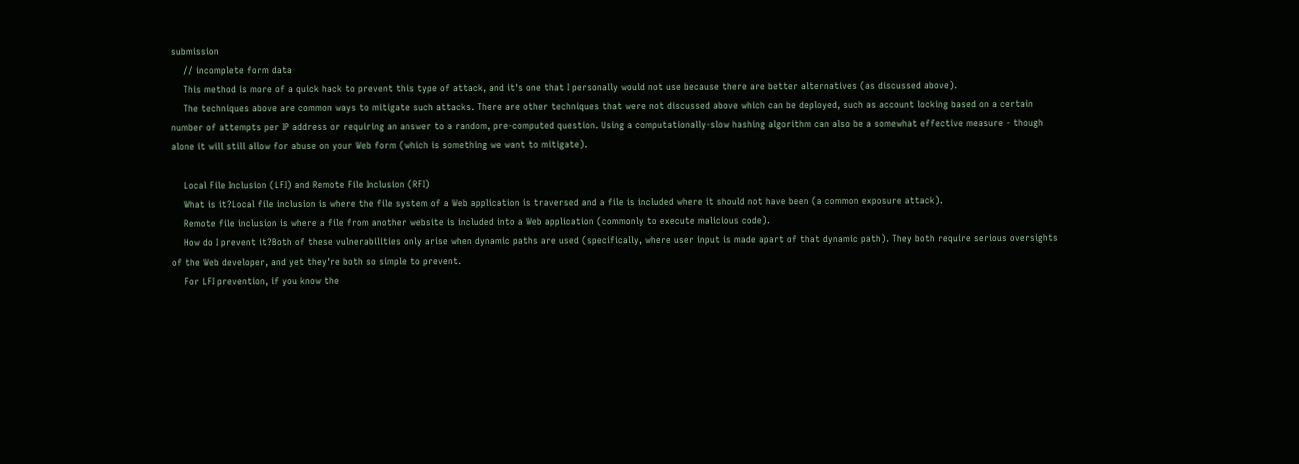submission
    // incomplete form data
    This method is more of a quick hack to prevent this type of attack, and it's one that I personally would not use because there are better alternatives (as discussed above).
    The techniques above are common ways to mitigate such attacks. There are other techniques that were not discussed above which can be deployed, such as account locking based on a certain number of attempts per IP address or requiring an answer to a random, pre-computed question. Using a computationally-slow hashing algorithm can also be a somewhat effective measure - though alone it will still allow for abuse on your Web form (which is something we want to mitigate).

    Local File Inclusion (LFI) and Remote File Inclusion (RFI)
    What is it?Local file inclusion is where the file system of a Web application is traversed and a file is included where it should not have been (a common exposure attack).
    Remote file inclusion is where a file from another website is included into a Web application (commonly to execute malicious code).
    How do I prevent it?Both of these vulnerabilities only arise when dynamic paths are used (specifically, where user input is made apart of that dynamic path). They both require serious oversights of the Web developer, and yet they're both so simple to prevent.
    For LFI prevention, if you know the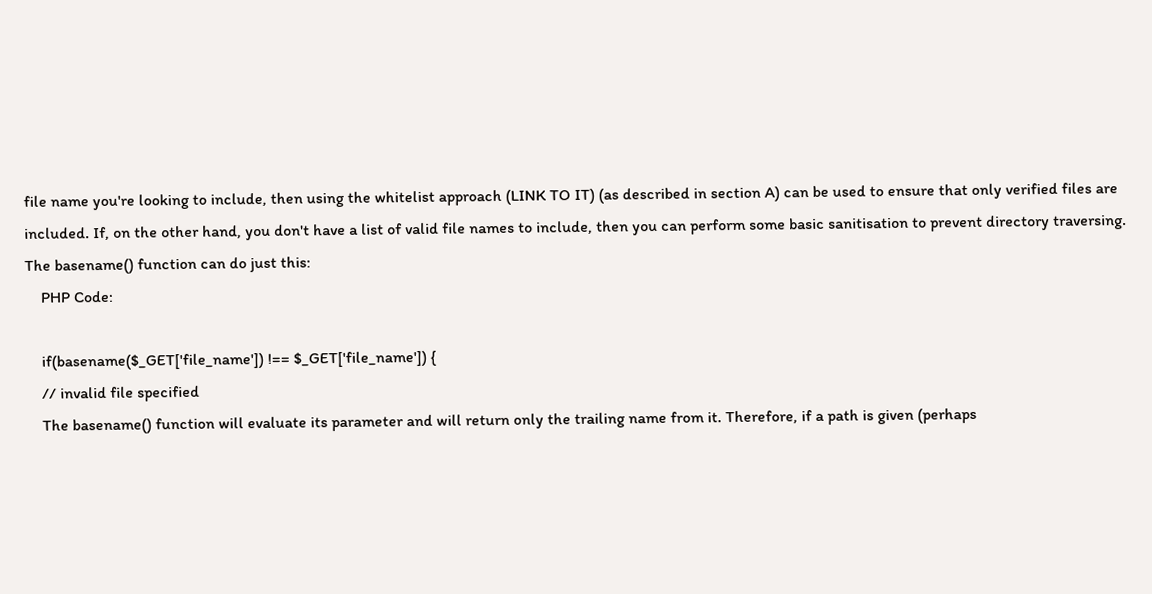file name you're looking to include, then using the whitelist approach (LINK TO IT) (as described in section A) can be used to ensure that only verified files are included. If, on the other hand, you don't have a list of valid file names to include, then you can perform some basic sanitisation to prevent directory traversing. The basename() function can do just this:
    PHP Code:

    if(basename($_GET['file_name']) !== $_GET['file_name']) {
    // invalid file specified
    The basename() function will evaluate its parameter and will return only the trailing name from it. Therefore, if a path is given (perhaps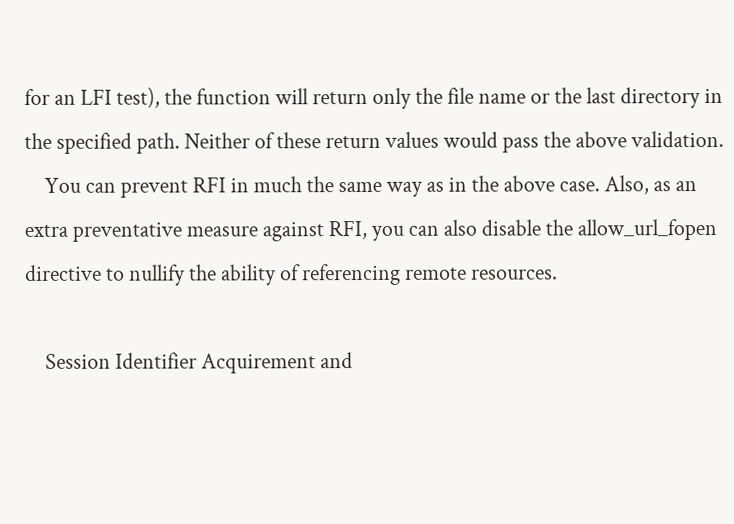for an LFI test), the function will return only the file name or the last directory in the specified path. Neither of these return values would pass the above validation.
    You can prevent RFI in much the same way as in the above case. Also, as an extra preventative measure against RFI, you can also disable the allow_url_fopen directive to nullify the ability of referencing remote resources.

    Session Identifier Acquirement and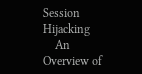Session Hijacking
    An Overview of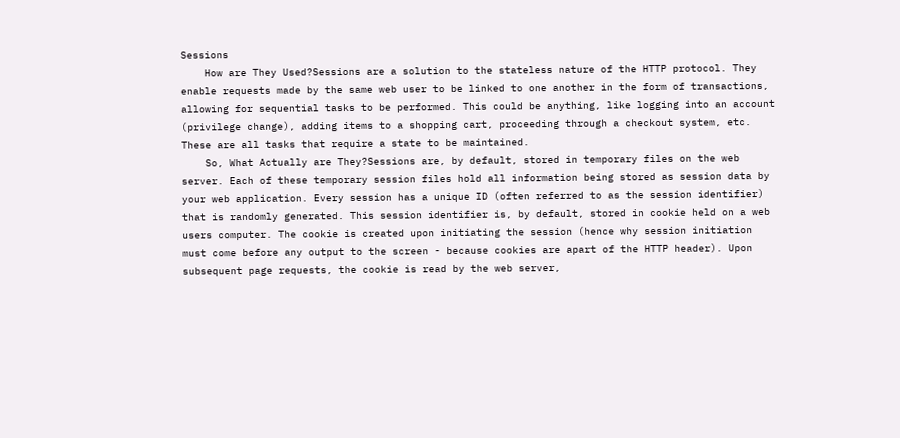Sessions
    How are They Used?Sessions are a solution to the stateless nature of the HTTP protocol. They enable requests made by the same web user to be linked to one another in the form of transactions, allowing for sequential tasks to be performed. This could be anything, like logging into an account (privilege change), adding items to a shopping cart, proceeding through a checkout system, etc. These are all tasks that require a state to be maintained.
    So, What Actually are They?Sessions are, by default, stored in temporary files on the web server. Each of these temporary session files hold all information being stored as session data by your web application. Every session has a unique ID (often referred to as the session identifier) that is randomly generated. This session identifier is, by default, stored in cookie held on a web users computer. The cookie is created upon initiating the session (hence why session initiation must come before any output to the screen - because cookies are apart of the HTTP header). Upon subsequent page requests, the cookie is read by the web server,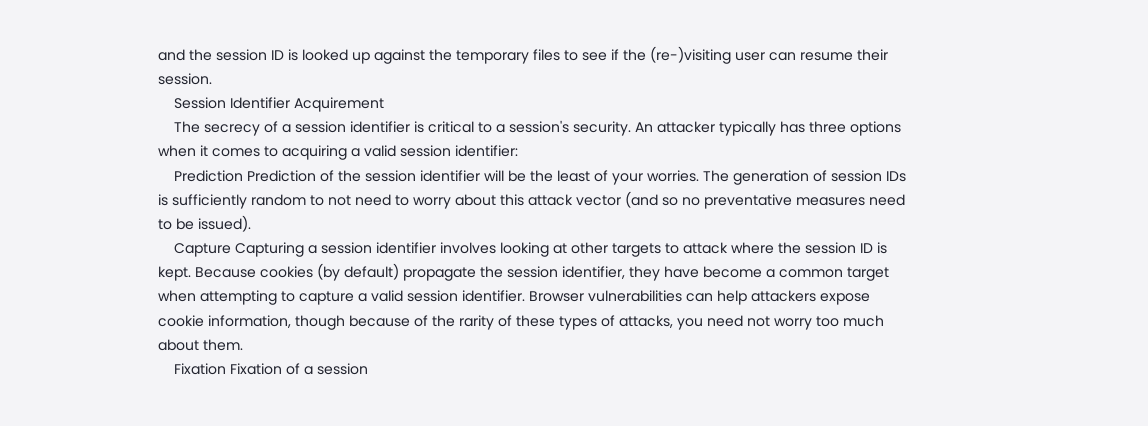and the session ID is looked up against the temporary files to see if the (re-)visiting user can resume their session.
    Session Identifier Acquirement
    The secrecy of a session identifier is critical to a session's security. An attacker typically has three options when it comes to acquiring a valid session identifier:
    Prediction Prediction of the session identifier will be the least of your worries. The generation of session IDs is sufficiently random to not need to worry about this attack vector (and so no preventative measures need to be issued).
    Capture Capturing a session identifier involves looking at other targets to attack where the session ID is kept. Because cookies (by default) propagate the session identifier, they have become a common target when attempting to capture a valid session identifier. Browser vulnerabilities can help attackers expose cookie information, though because of the rarity of these types of attacks, you need not worry too much about them.
    Fixation Fixation of a session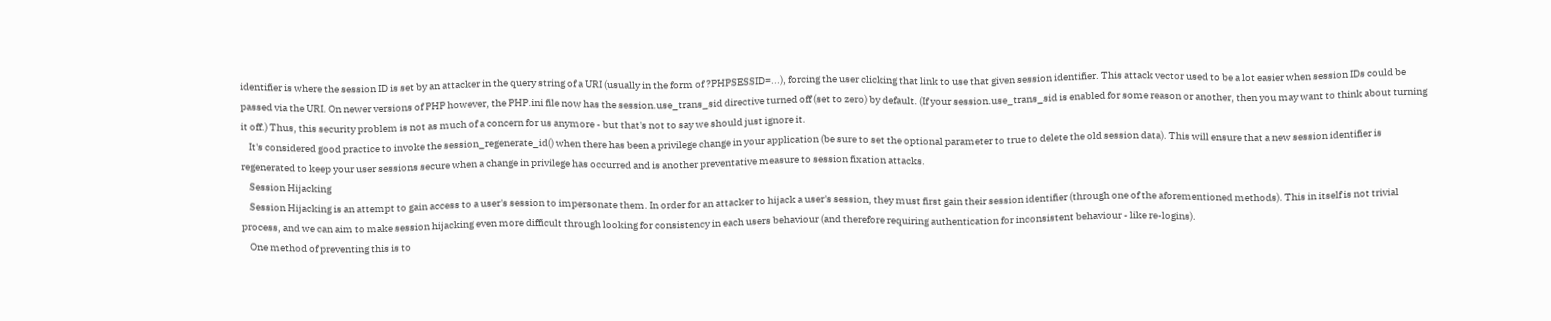identifier is where the session ID is set by an attacker in the query string of a URI (usually in the form of ?PHPSESSID=...), forcing the user clicking that link to use that given session identifier. This attack vector used to be a lot easier when session IDs could be passed via the URI. On newer versions of PHP however, the PHP.ini file now has the session.use_trans_sid directive turned off (set to zero) by default. (If your session.use_trans_sid is enabled for some reason or another, then you may want to think about turning it off.) Thus, this security problem is not as much of a concern for us anymore - but that's not to say we should just ignore it.
    It's considered good practice to invoke the session_regenerate_id() when there has been a privilege change in your application (be sure to set the optional parameter to true to delete the old session data). This will ensure that a new session identifier is regenerated to keep your user sessions secure when a change in privilege has occurred and is another preventative measure to session fixation attacks.
    Session Hijacking
    Session Hijacking is an attempt to gain access to a user's session to impersonate them. In order for an attacker to hijack a user's session, they must first gain their session identifier (through one of the aforementioned methods). This in itself is not trivial process, and we can aim to make session hijacking even more difficult through looking for consistency in each users behaviour (and therefore requiring authentication for inconsistent behaviour - like re-logins).
    One method of preventing this is to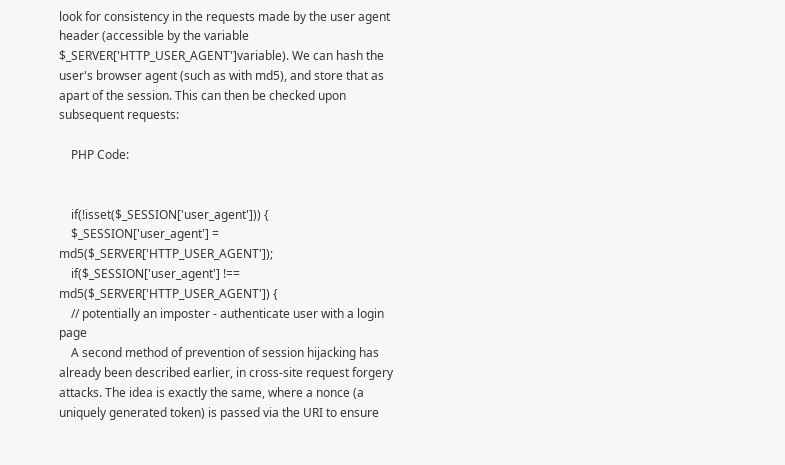look for consistency in the requests made by the user agent header (accessible by the variable $_SERVER['HTTP_USER_AGENT']variable). We can hash the user's browser agent (such as with md5), and store that as apart of the session. This can then be checked upon subsequent requests:

    PHP Code:


    if(!isset($_SESSION['user_agent'])) {
    $_SESSION['user_agent'] = md5($_SERVER['HTTP_USER_AGENT']);
    if($_SESSION['user_agent'] !== md5($_SERVER['HTTP_USER_AGENT']) {
    // potentially an imposter - authenticate user with a login page
    A second method of prevention of session hijacking has already been described earlier, in cross-site request forgery attacks. The idea is exactly the same, where a nonce (a uniquely generated token) is passed via the URI to ensure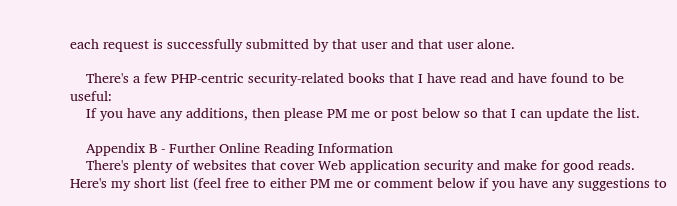each request is successfully submitted by that user and that user alone.

    There's a few PHP-centric security-related books that I have read and have found to be useful:
    If you have any additions, then please PM me or post below so that I can update the list.

    Appendix B - Further Online Reading Information
    There's plenty of websites that cover Web application security and make for good reads. Here's my short list (feel free to either PM me or comment below if you have any suggestions to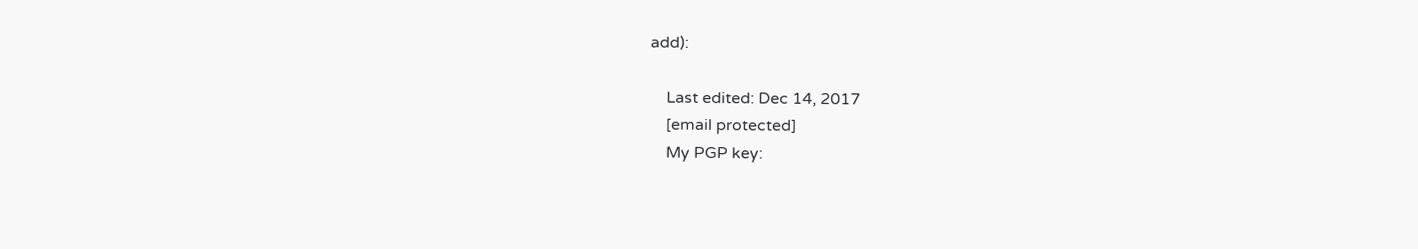add):

    Last edited: Dec 14, 2017
    [email protected]
    My PGP key: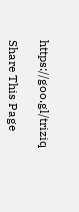https://goo.gl/triziq

Share This Page